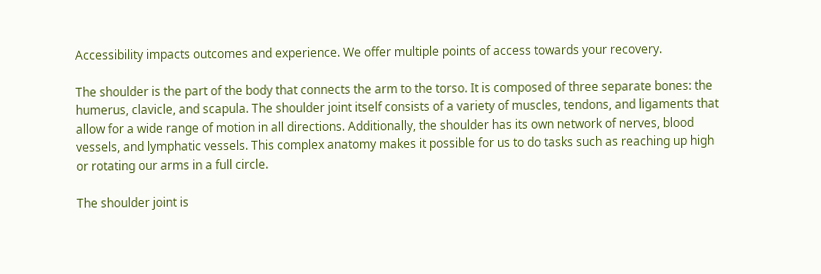Accessibility impacts outcomes and experience. We offer multiple points of access towards your recovery.

The shoulder is the part of the body that connects the arm to the torso. It is composed of three separate bones: the humerus, clavicle, and scapula. The shoulder joint itself consists of a variety of muscles, tendons, and ligaments that allow for a wide range of motion in all directions. Additionally, the shoulder has its own network of nerves, blood vessels, and lymphatic vessels. This complex anatomy makes it possible for us to do tasks such as reaching up high or rotating our arms in a full circle.

The shoulder joint is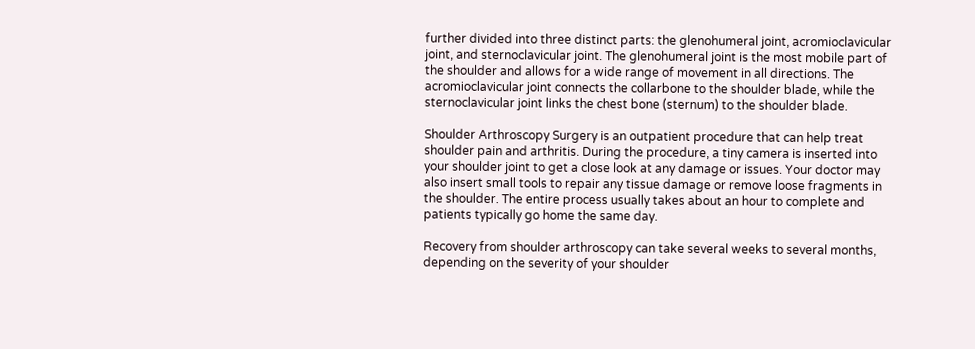further divided into three distinct parts: the glenohumeral joint, acromioclavicular joint, and sternoclavicular joint. The glenohumeral joint is the most mobile part of the shoulder and allows for a wide range of movement in all directions. The acromioclavicular joint connects the collarbone to the shoulder blade, while the sternoclavicular joint links the chest bone (sternum) to the shoulder blade.

Shoulder Arthroscopy Surgery is an outpatient procedure that can help treat shoulder pain and arthritis. During the procedure, a tiny camera is inserted into your shoulder joint to get a close look at any damage or issues. Your doctor may also insert small tools to repair any tissue damage or remove loose fragments in the shoulder. The entire process usually takes about an hour to complete and patients typically go home the same day.

Recovery from shoulder arthroscopy can take several weeks to several months, depending on the severity of your shoulder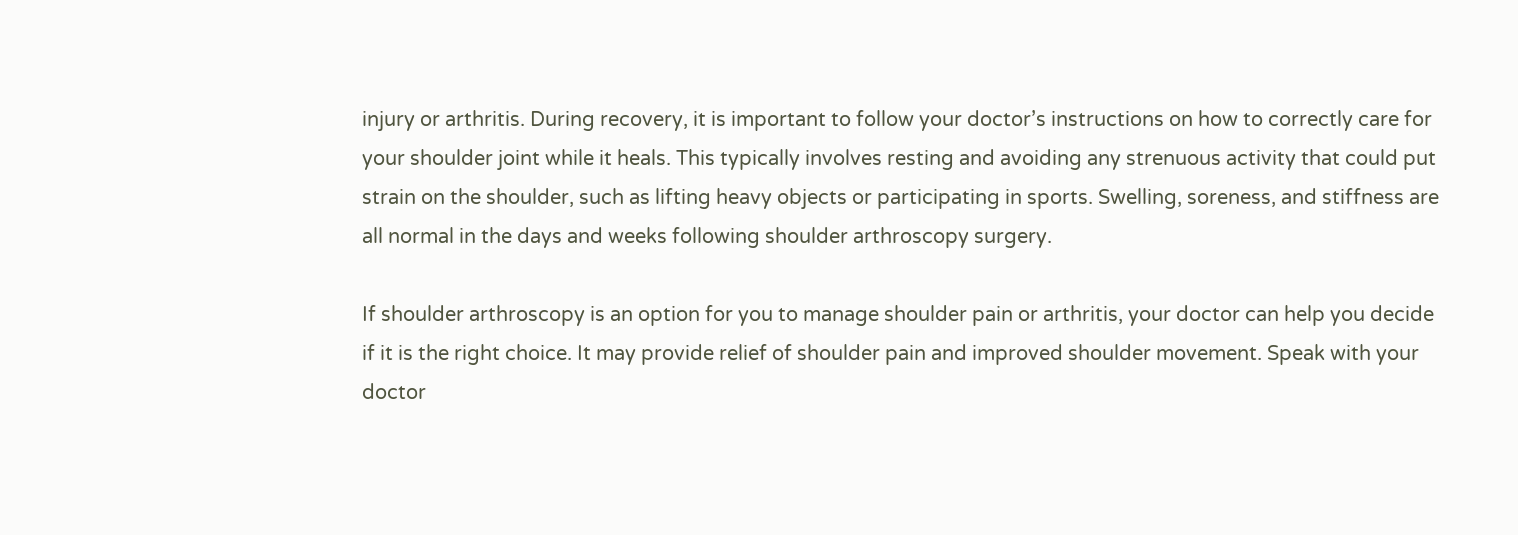injury or arthritis. During recovery, it is important to follow your doctor’s instructions on how to correctly care for your shoulder joint while it heals. This typically involves resting and avoiding any strenuous activity that could put strain on the shoulder, such as lifting heavy objects or participating in sports. Swelling, soreness, and stiffness are all normal in the days and weeks following shoulder arthroscopy surgery.

If shoulder arthroscopy is an option for you to manage shoulder pain or arthritis, your doctor can help you decide if it is the right choice. It may provide relief of shoulder pain and improved shoulder movement. Speak with your doctor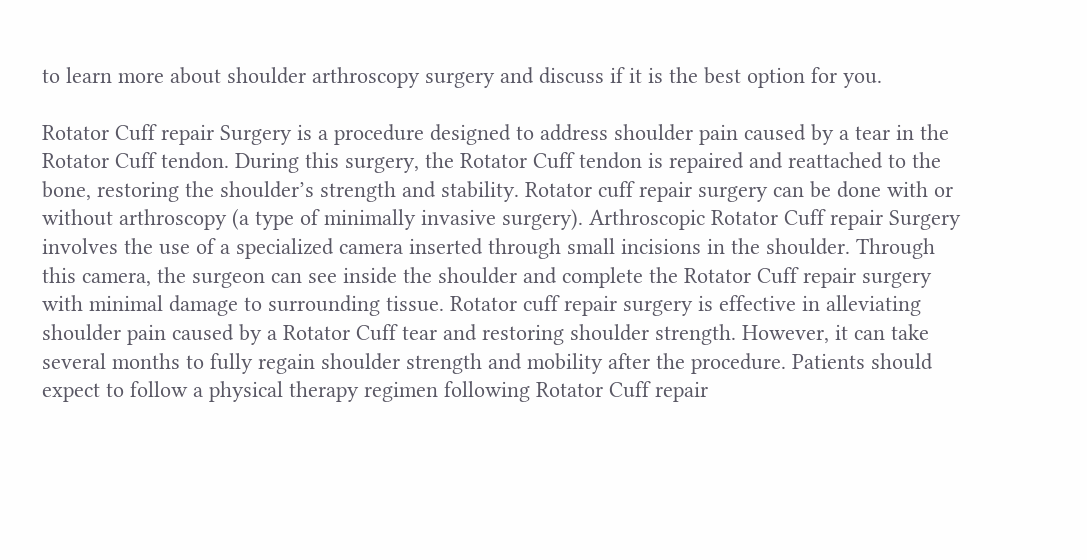to learn more about shoulder arthroscopy surgery and discuss if it is the best option for you.

Rotator Cuff repair Surgery is a procedure designed to address shoulder pain caused by a tear in the Rotator Cuff tendon. During this surgery, the Rotator Cuff tendon is repaired and reattached to the bone, restoring the shoulder’s strength and stability. Rotator cuff repair surgery can be done with or without arthroscopy (a type of minimally invasive surgery). Arthroscopic Rotator Cuff repair Surgery involves the use of a specialized camera inserted through small incisions in the shoulder. Through this camera, the surgeon can see inside the shoulder and complete the Rotator Cuff repair surgery with minimal damage to surrounding tissue. Rotator cuff repair surgery is effective in alleviating shoulder pain caused by a Rotator Cuff tear and restoring shoulder strength. However, it can take several months to fully regain shoulder strength and mobility after the procedure. Patients should expect to follow a physical therapy regimen following Rotator Cuff repair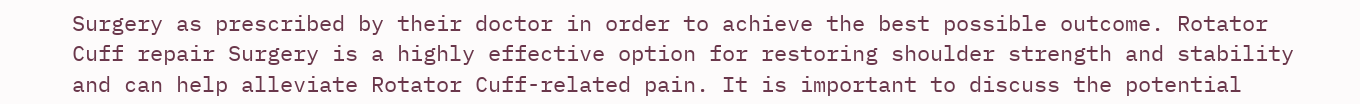Surgery as prescribed by their doctor in order to achieve the best possible outcome. Rotator Cuff repair Surgery is a highly effective option for restoring shoulder strength and stability and can help alleviate Rotator Cuff-related pain. It is important to discuss the potential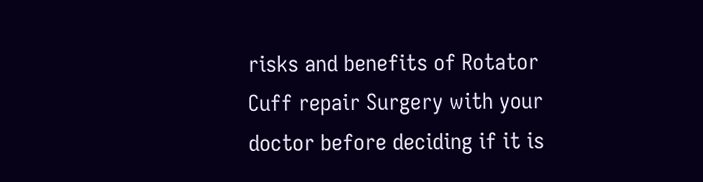risks and benefits of Rotator Cuff repair Surgery with your doctor before deciding if it is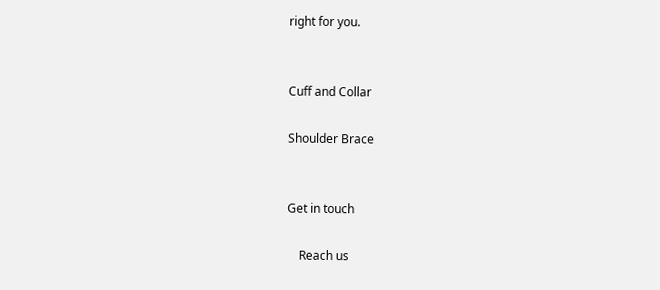right for you.


Cuff and Collar

Shoulder Brace


Get in touch

    Reach us